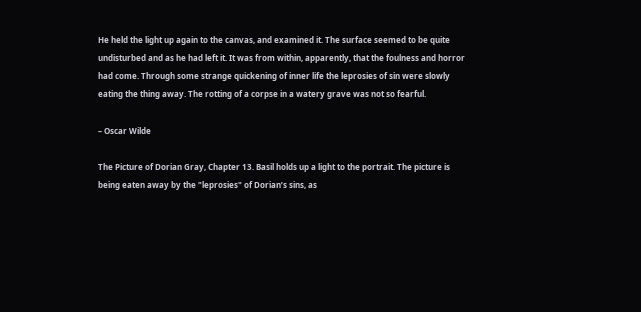He held the light up again to the canvas, and examined it. The surface seemed to be quite undisturbed and as he had left it. It was from within, apparently, that the foulness and horror had come. Through some strange quickening of inner life the leprosies of sin were slowly eating the thing away. The rotting of a corpse in a watery grave was not so fearful.

– Oscar Wilde

The Picture of Dorian Gray, Chapter 13. Basil holds up a light to the portrait. The picture is being eaten away by the "leprosies" of Dorian’s sins, as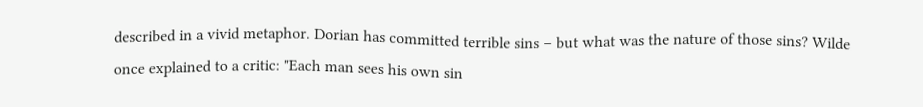described in a vivid metaphor. Dorian has committed terrible sins – but what was the nature of those sins? Wilde once explained to a critic: "Each man sees his own sin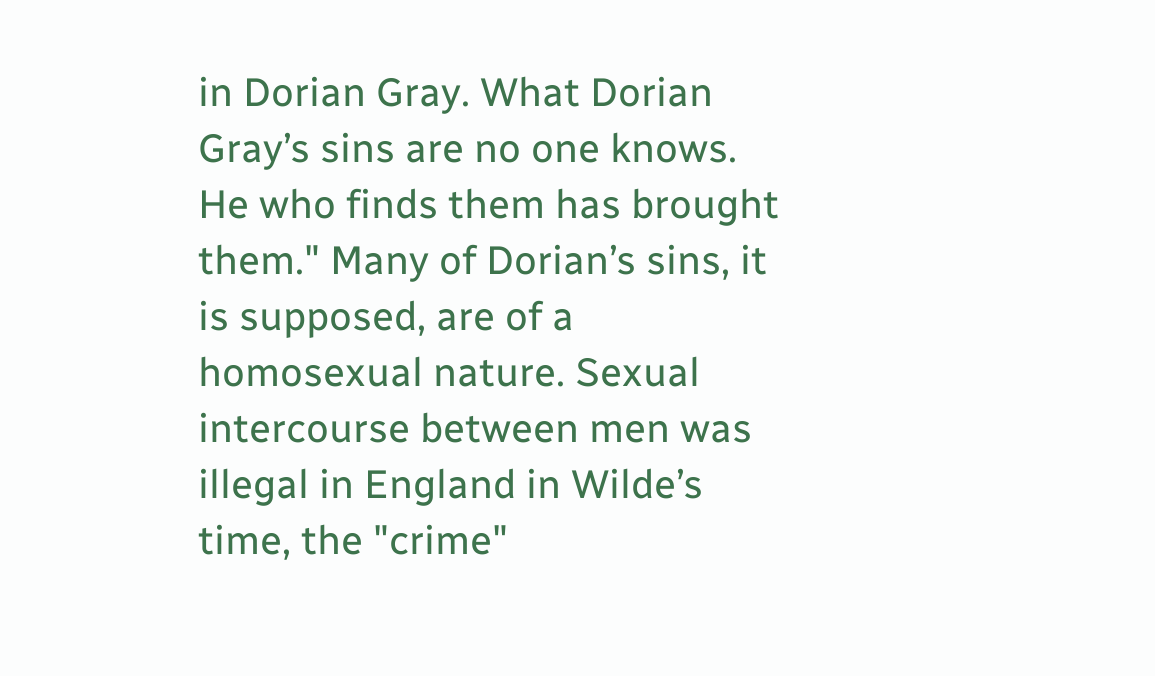in Dorian Gray. What Dorian Gray’s sins are no one knows. He who finds them has brought them." Many of Dorian’s sins, it is supposed, are of a homosexual nature. Sexual intercourse between men was illegal in England in Wilde’s time, the "crime"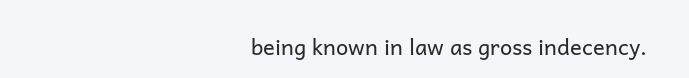being known in law as gross indecency.